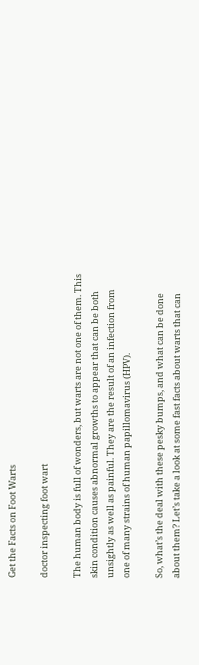Get the Facts on Foot Warts

doctor inspecting foot wart

The human body is full of wonders, but warts are not one of them. This skin condition causes abnormal growths to appear that can be both unsightly as well as painful. They are the result of an infection from one of many strains of human papillomavirus (HPV).

So, what’s the deal with these pesky bumps, and what can be done about them? Let’s take a look at some fast facts about warts that can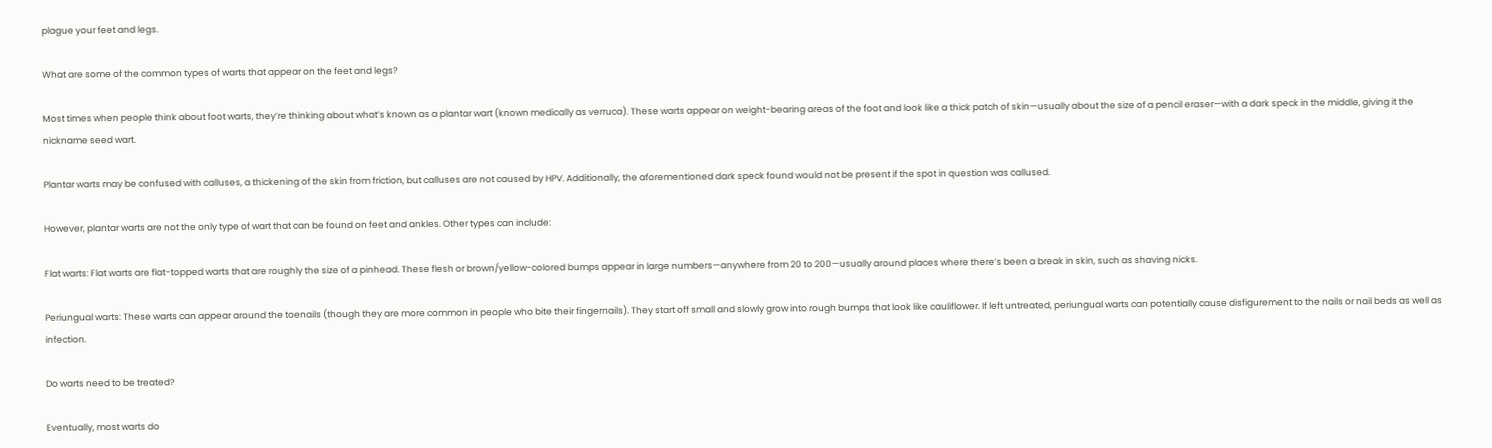plague your feet and legs.

What are some of the common types of warts that appear on the feet and legs?

Most times when people think about foot warts, they’re thinking about what’s known as a plantar wart (known medically as verruca). These warts appear on weight-bearing areas of the foot and look like a thick patch of skin—usually about the size of a pencil eraser—with a dark speck in the middle, giving it the nickname seed wart.

Plantar warts may be confused with calluses, a thickening of the skin from friction, but calluses are not caused by HPV. Additionally, the aforementioned dark speck found would not be present if the spot in question was callused.

However, plantar warts are not the only type of wart that can be found on feet and ankles. Other types can include:

Flat warts: Flat warts are flat-topped warts that are roughly the size of a pinhead. These flesh or brown/yellow-colored bumps appear in large numbers—anywhere from 20 to 200—usually around places where there’s been a break in skin, such as shaving nicks.

Periungual warts: These warts can appear around the toenails (though they are more common in people who bite their fingernails). They start off small and slowly grow into rough bumps that look like cauliflower. If left untreated, periungual warts can potentially cause disfigurement to the nails or nail beds as well as infection.

Do warts need to be treated?

Eventually, most warts do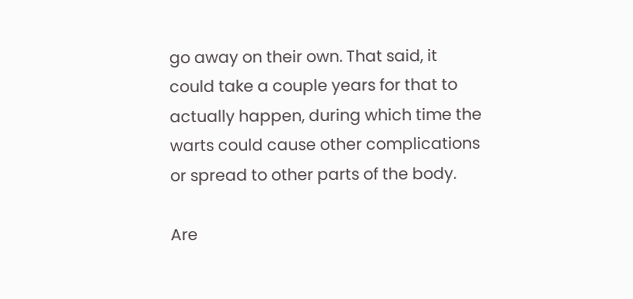go away on their own. That said, it could take a couple years for that to actually happen, during which time the warts could cause other complications or spread to other parts of the body.

Are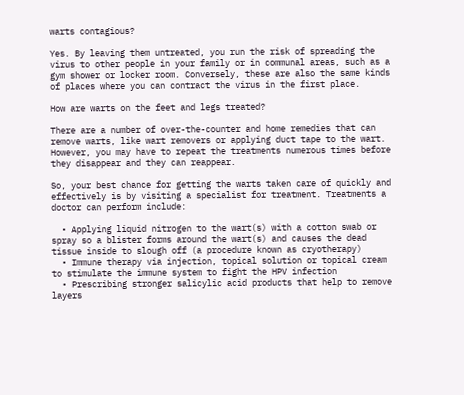warts contagious?

Yes. By leaving them untreated, you run the risk of spreading the virus to other people in your family or in communal areas, such as a gym shower or locker room. Conversely, these are also the same kinds of places where you can contract the virus in the first place.

How are warts on the feet and legs treated?

There are a number of over-the-counter and home remedies that can remove warts, like wart removers or applying duct tape to the wart. However, you may have to repeat the treatments numerous times before they disappear and they can reappear.

So, your best chance for getting the warts taken care of quickly and effectively is by visiting a specialist for treatment. Treatments a doctor can perform include:

  • Applying liquid nitrogen to the wart(s) with a cotton swab or spray so a blister forms around the wart(s) and causes the dead tissue inside to slough off (a procedure known as cryotherapy)
  • Immune therapy via injection, topical solution or topical cream to stimulate the immune system to fight the HPV infection
  • Prescribing stronger salicylic acid products that help to remove layers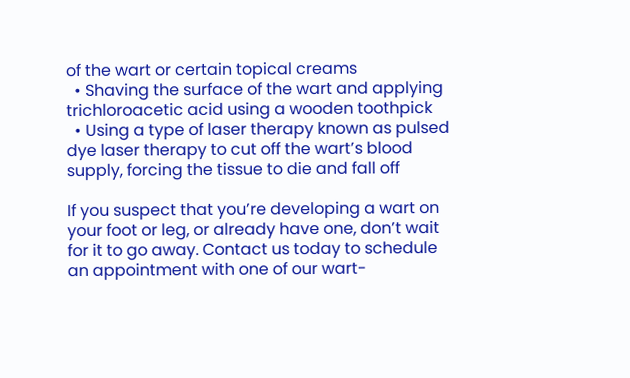of the wart or certain topical creams
  • Shaving the surface of the wart and applying trichloroacetic acid using a wooden toothpick
  • Using a type of laser therapy known as pulsed dye laser therapy to cut off the wart’s blood supply, forcing the tissue to die and fall off

If you suspect that you’re developing a wart on your foot or leg, or already have one, don’t wait for it to go away. Contact us today to schedule an appointment with one of our wart-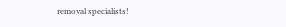removal specialists!